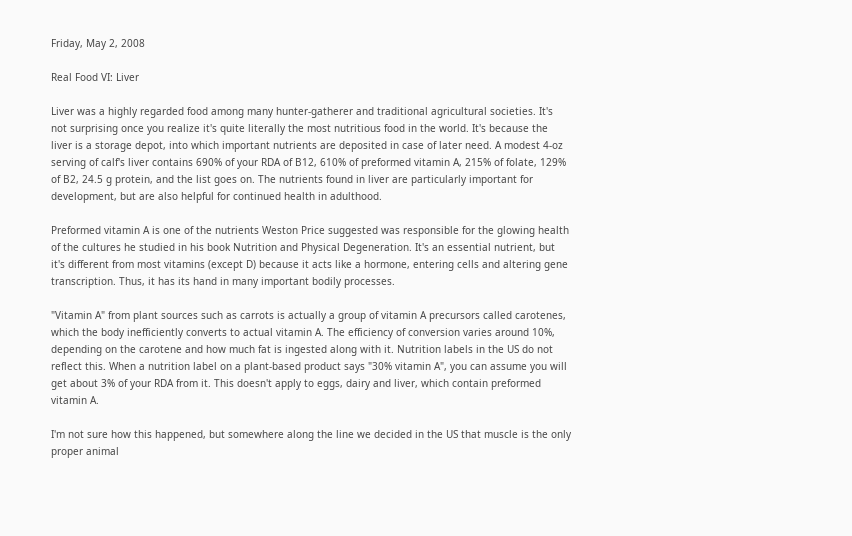Friday, May 2, 2008

Real Food VI: Liver

Liver was a highly regarded food among many hunter-gatherer and traditional agricultural societies. It's not surprising once you realize it's quite literally the most nutritious food in the world. It's because the liver is a storage depot, into which important nutrients are deposited in case of later need. A modest 4-oz serving of calf's liver contains 690% of your RDA of B12, 610% of preformed vitamin A, 215% of folate, 129% of B2, 24.5 g protein, and the list goes on. The nutrients found in liver are particularly important for development, but are also helpful for continued health in adulthood.

Preformed vitamin A is one of the nutrients Weston Price suggested was responsible for the glowing health of the cultures he studied in his book Nutrition and Physical Degeneration. It's an essential nutrient, but it's different from most vitamins (except D) because it acts like a hormone, entering cells and altering gene transcription. Thus, it has its hand in many important bodily processes.

"Vitamin A" from plant sources such as carrots is actually a group of vitamin A precursors called carotenes, which the body inefficiently converts to actual vitamin A. The efficiency of conversion varies around 10%, depending on the carotene and how much fat is ingested along with it. Nutrition labels in the US do not reflect this. When a nutrition label on a plant-based product says "30% vitamin A", you can assume you will get about 3% of your RDA from it. This doesn't apply to eggs, dairy and liver, which contain preformed vitamin A.

I'm not sure how this happened, but somewhere along the line we decided in the US that muscle is the only proper animal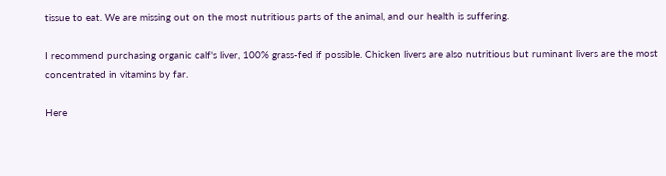tissue to eat. We are missing out on the most nutritious parts of the animal, and our health is suffering.

I recommend purchasing organic calf's liver, 100% grass-fed if possible. Chicken livers are also nutritious but ruminant livers are the most concentrated in vitamins by far.

Here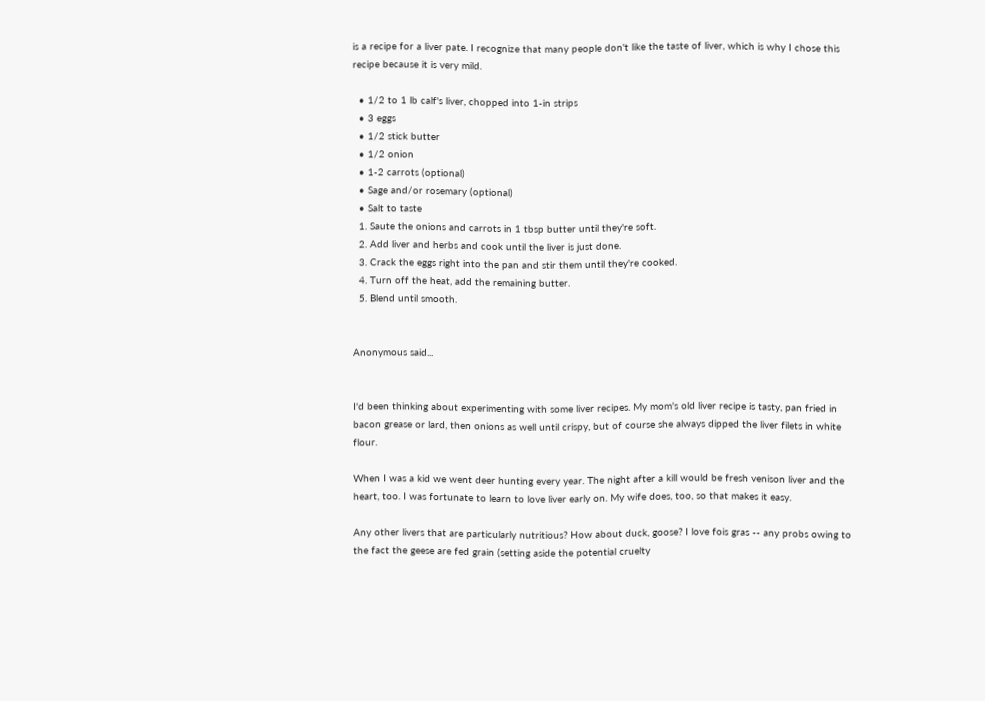is a recipe for a liver pate. I recognize that many people don't like the taste of liver, which is why I chose this recipe because it is very mild.

  • 1/2 to 1 lb calf's liver, chopped into 1-in strips
  • 3 eggs
  • 1/2 stick butter
  • 1/2 onion
  • 1-2 carrots (optional)
  • Sage and/or rosemary (optional)
  • Salt to taste
  1. Saute the onions and carrots in 1 tbsp butter until they're soft.
  2. Add liver and herbs and cook until the liver is just done.
  3. Crack the eggs right into the pan and stir them until they're cooked.
  4. Turn off the heat, add the remaining butter.
  5. Blend until smooth.


Anonymous said...


I'd been thinking about experimenting with some liver recipes. My mom's old liver recipe is tasty, pan fried in bacon grease or lard, then onions as well until crispy, but of course she always dipped the liver filets in white flour.

When I was a kid we went deer hunting every year. The night after a kill would be fresh venison liver and the heart, too. I was fortunate to learn to love liver early on. My wife does, too, so that makes it easy.

Any other livers that are particularly nutritious? How about duck, goose? I love fois gras -- any probs owing to the fact the geese are fed grain (setting aside the potential cruelty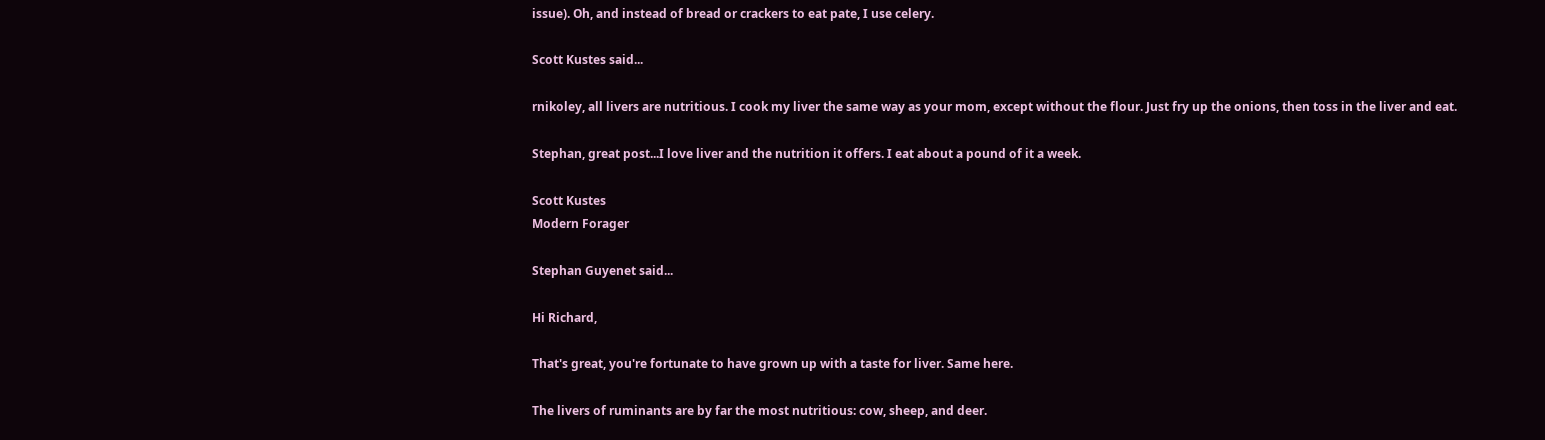issue). Oh, and instead of bread or crackers to eat pate, I use celery.

Scott Kustes said...

rnikoley, all livers are nutritious. I cook my liver the same way as your mom, except without the flour. Just fry up the onions, then toss in the liver and eat.

Stephan, great post...I love liver and the nutrition it offers. I eat about a pound of it a week.

Scott Kustes
Modern Forager

Stephan Guyenet said...

Hi Richard,

That's great, you're fortunate to have grown up with a taste for liver. Same here.

The livers of ruminants are by far the most nutritious: cow, sheep, and deer.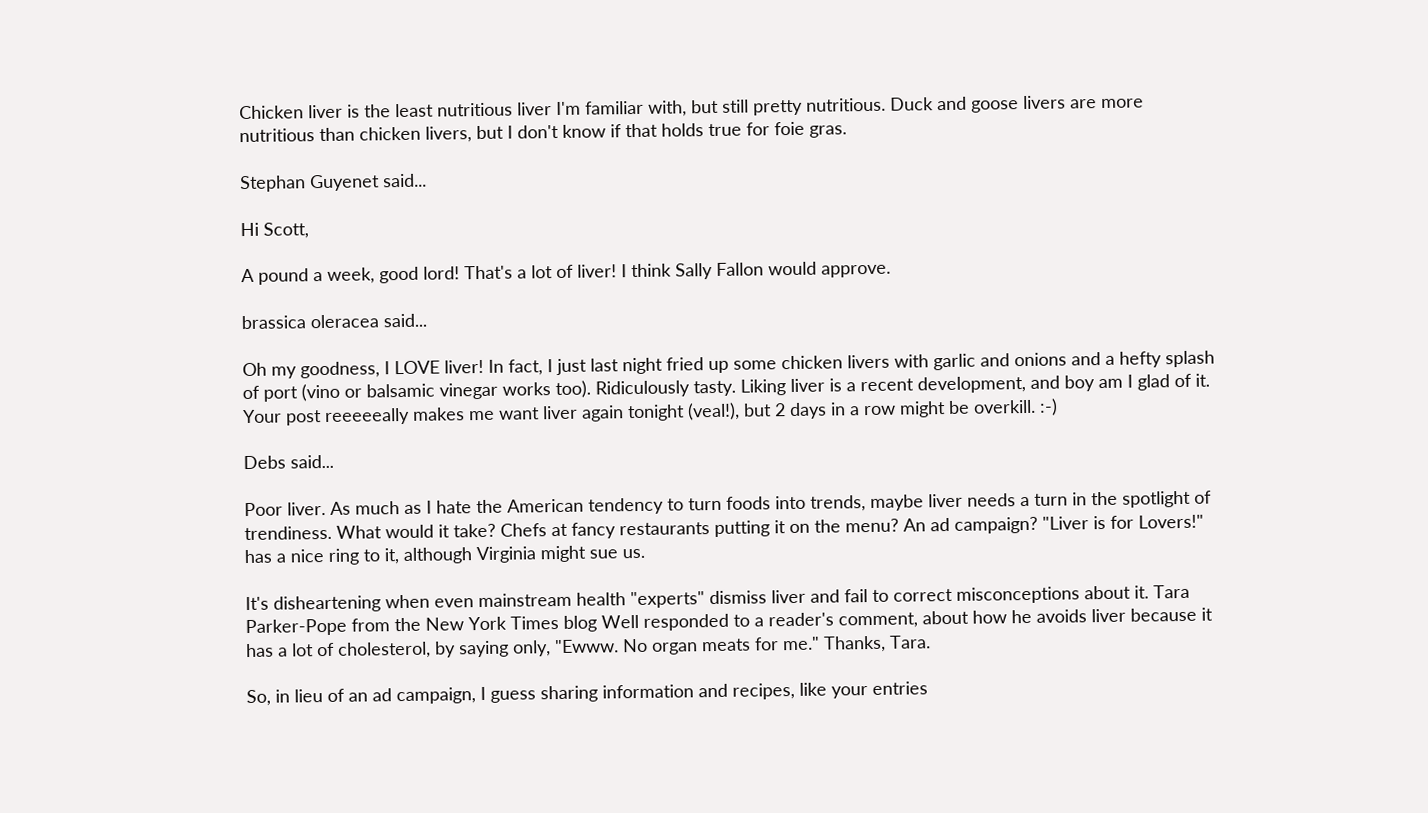Chicken liver is the least nutritious liver I'm familiar with, but still pretty nutritious. Duck and goose livers are more nutritious than chicken livers, but I don't know if that holds true for foie gras.

Stephan Guyenet said...

Hi Scott,

A pound a week, good lord! That's a lot of liver! I think Sally Fallon would approve.

brassica oleracea said...

Oh my goodness, I LOVE liver! In fact, I just last night fried up some chicken livers with garlic and onions and a hefty splash of port (vino or balsamic vinegar works too). Ridiculously tasty. Liking liver is a recent development, and boy am I glad of it. Your post reeeeeally makes me want liver again tonight (veal!), but 2 days in a row might be overkill. :-)

Debs said...

Poor liver. As much as I hate the American tendency to turn foods into trends, maybe liver needs a turn in the spotlight of trendiness. What would it take? Chefs at fancy restaurants putting it on the menu? An ad campaign? "Liver is for Lovers!" has a nice ring to it, although Virginia might sue us.

It's disheartening when even mainstream health "experts" dismiss liver and fail to correct misconceptions about it. Tara Parker-Pope from the New York Times blog Well responded to a reader's comment, about how he avoids liver because it has a lot of cholesterol, by saying only, "Ewww. No organ meats for me." Thanks, Tara.

So, in lieu of an ad campaign, I guess sharing information and recipes, like your entries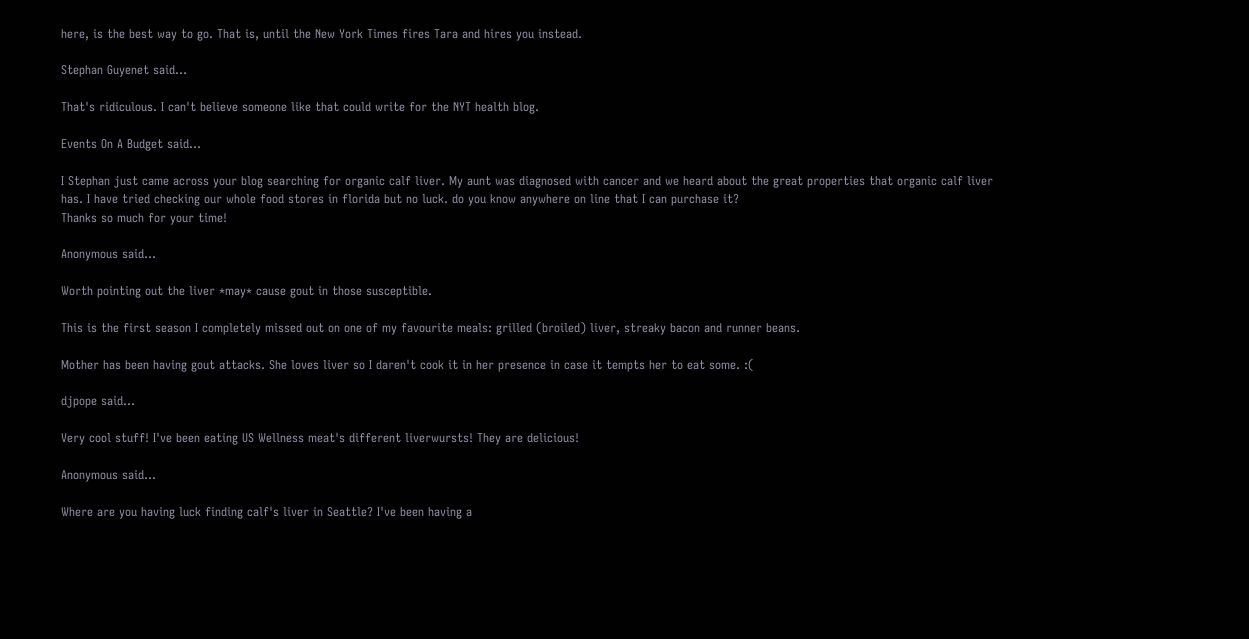here, is the best way to go. That is, until the New York Times fires Tara and hires you instead.

Stephan Guyenet said...

That's ridiculous. I can't believe someone like that could write for the NYT health blog.

Events On A Budget said...

I Stephan just came across your blog searching for organic calf liver. My aunt was diagnosed with cancer and we heard about the great properties that organic calf liver has. I have tried checking our whole food stores in florida but no luck. do you know anywhere on line that I can purchase it?
Thanks so much for your time!

Anonymous said...

Worth pointing out the liver *may* cause gout in those susceptible.

This is the first season I completely missed out on one of my favourite meals: grilled (broiled) liver, streaky bacon and runner beans.

Mother has been having gout attacks. She loves liver so I daren't cook it in her presence in case it tempts her to eat some. :(

djpope said...

Very cool stuff! I've been eating US Wellness meat's different liverwursts! They are delicious!

Anonymous said...

Where are you having luck finding calf's liver in Seattle? I've been having a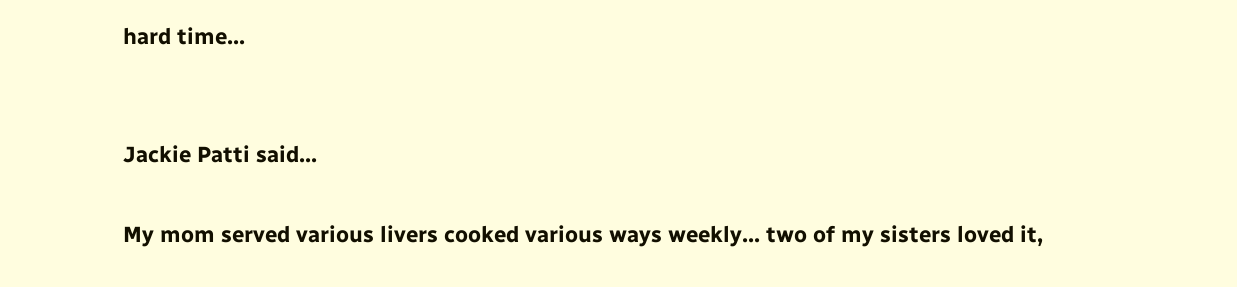hard time...


Jackie Patti said...

My mom served various livers cooked various ways weekly... two of my sisters loved it,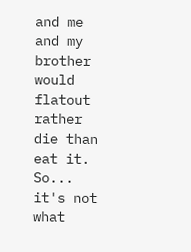and me and my brother would flatout rather die than eat it. So... it's not what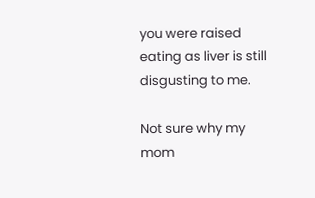you were raised eating as liver is still disgusting to me.

Not sure why my mom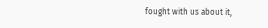fought with us about it,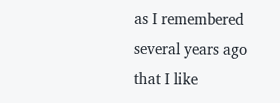as I remembered several years ago that I like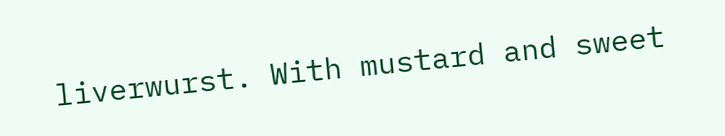liverwurst. With mustard and sweet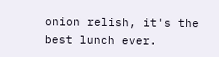onion relish, it's the best lunch ever.